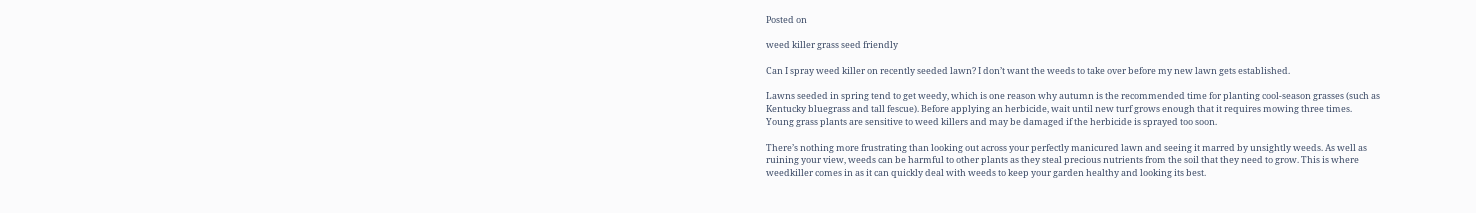Posted on

weed killer grass seed friendly

Can I spray weed killer on recently seeded lawn? I don’t want the weeds to take over before my new lawn gets established.

Lawns seeded in spring tend to get weedy, which is one reason why autumn is the recommended time for planting cool-season grasses (such as Kentucky bluegrass and tall fescue). Before applying an herbicide, wait until new turf grows enough that it requires mowing three times. Young grass plants are sensitive to weed killers and may be damaged if the herbicide is sprayed too soon.

There’s nothing more frustrating than looking out across your perfectly manicured lawn and seeing it marred by unsightly weeds. As well as ruining your view, weeds can be harmful to other plants as they steal precious nutrients from the soil that they need to grow. This is where weedkiller comes in as it can quickly deal with weeds to keep your garden healthy and looking its best.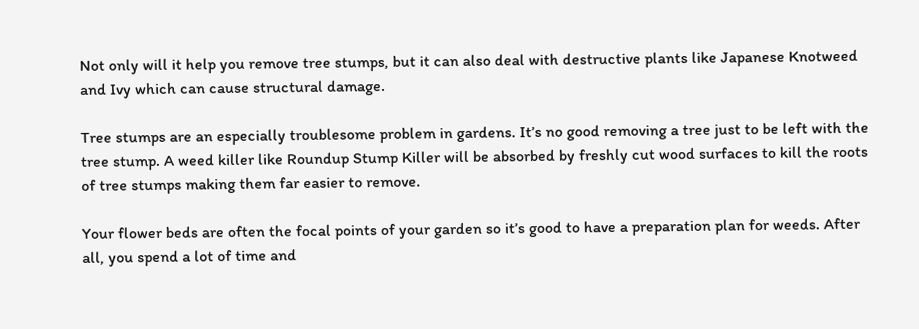Not only will it help you remove tree stumps, but it can also deal with destructive plants like Japanese Knotweed and Ivy which can cause structural damage.

Tree stumps are an especially troublesome problem in gardens. It’s no good removing a tree just to be left with the tree stump. A weed killer like Roundup Stump Killer will be absorbed by freshly cut wood surfaces to kill the roots of tree stumps making them far easier to remove.

Your flower beds are often the focal points of your garden so it’s good to have a preparation plan for weeds. After all, you spend a lot of time and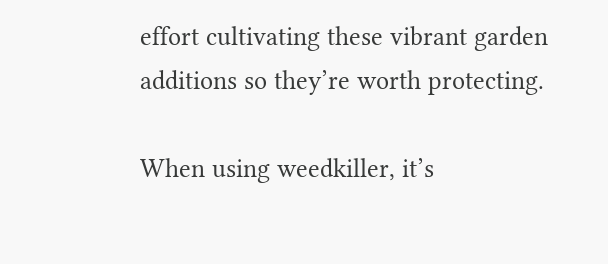effort cultivating these vibrant garden additions so they’re worth protecting.

When using weedkiller, it’s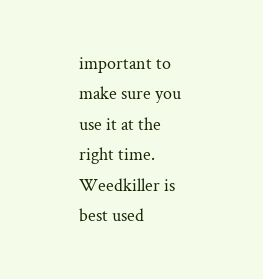important to make sure you use it at the right time. Weedkiller is best used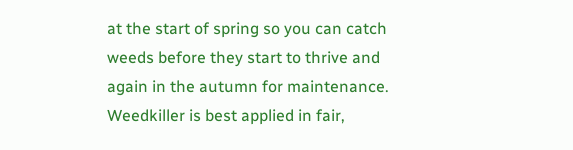at the start of spring so you can catch weeds before they start to thrive and again in the autumn for maintenance. Weedkiller is best applied in fair,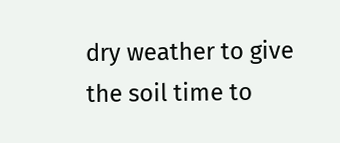dry weather to give the soil time to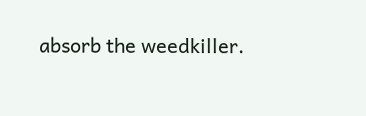absorb the weedkiller.